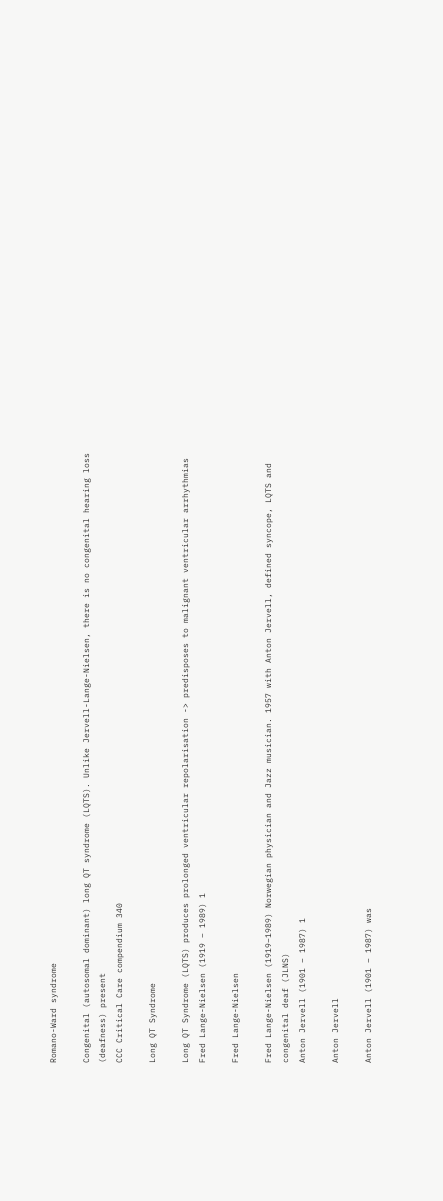Romano-Ward syndrome

Congenital (autosomal dominant) long QT syndrome (LQTS). Unlike Jervell-Lange-Nielsen, there is no congenital hearing loss (deafness) present
CCC Critical Care compendium 340

Long QT Syndrome

Long QT Syndrome (LQTS) produces prolonged ventricular repolarisation -> predisposes to malignant ventricular arrhythmias
Fred Lange-Nielsen (1919 – 1989) 1

Fred Lange-Nielsen

Fred Lange-Nielsen (1919–1989) Norwegian physician and Jazz musician. 1957 with Anton Jervell, defined syncope, LQTS and congenital deaf (JLNS)
Anton Jervell (1901 – 1987) 1

Anton Jervell

Anton Jervell (1901 – 1987) was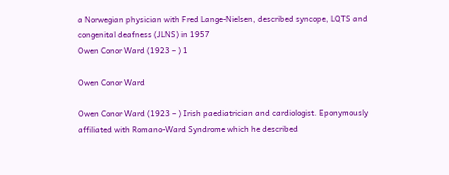a Norwegian physician with Fred Lange-Nielsen, described syncope, LQTS and congenital deafness (JLNS) in 1957
Owen Conor Ward (1923 – ) 1

Owen Conor Ward

Owen Conor Ward (1923 – ) Irish paediatrician and cardiologist. Eponymously affiliated with Romano-Ward Syndrome which he described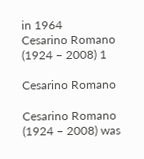in 1964
Cesarino Romano (1924 – 2008) 1

Cesarino Romano

Cesarino Romano (1924 – 2008) was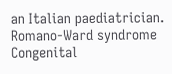an Italian paediatrician. Romano-Ward syndrome Congenital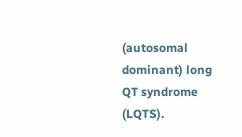(autosomal dominant) long QT syndrome (LQTS).